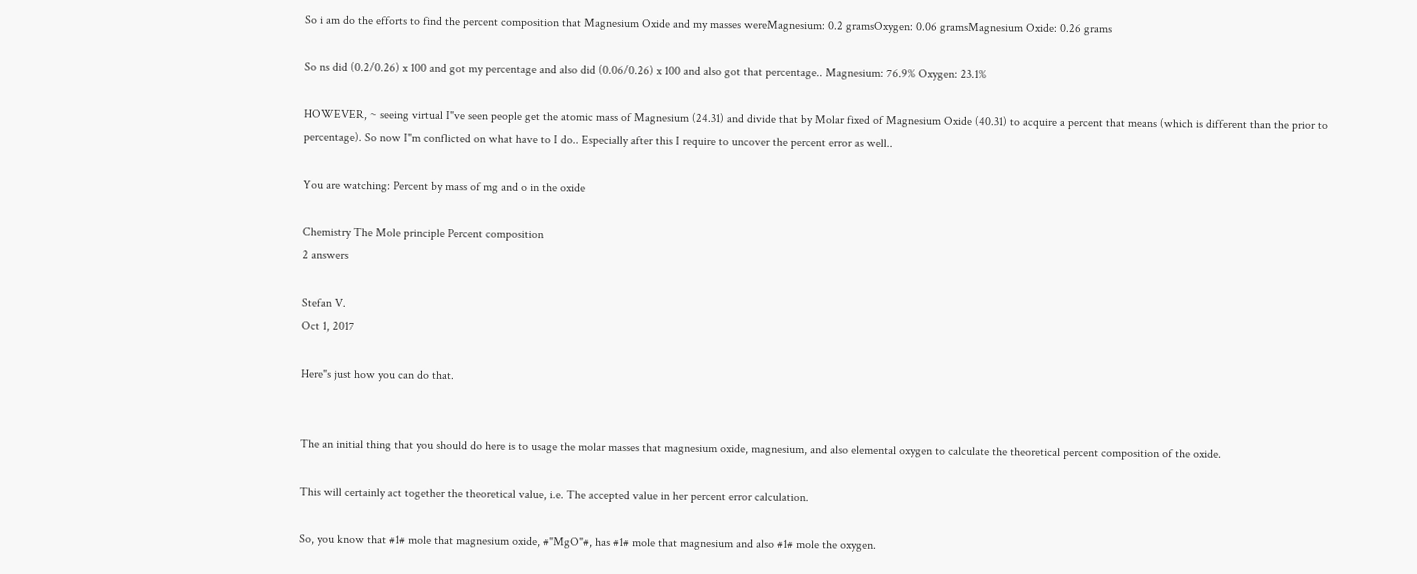So i am do the efforts to find the percent composition that Magnesium Oxide and my masses wereMagnesium: 0.2 gramsOxygen: 0.06 gramsMagnesium Oxide: 0.26 grams

So ns did (0.2/0.26) x 100 and got my percentage and also did (0.06/0.26) x 100 and also got that percentage.. Magnesium: 76.9% Oxygen: 23.1%

HOWEVER, ~ seeing virtual I"ve seen people get the atomic mass of Magnesium (24.31) and divide that by Molar fixed of Magnesium Oxide (40.31) to acquire a percent that means (which is different than the prior to percentage). So now I"m conflicted on what have to I do.. Especially after this I require to uncover the percent error as well..

You are watching: Percent by mass of mg and o in the oxide

Chemistry The Mole principle Percent composition
2 answers

Stefan V.
Oct 1, 2017

Here"s just how you can do that.


The an initial thing that you should do here is to usage the molar masses that magnesium oxide, magnesium, and also elemental oxygen to calculate the theoretical percent composition of the oxide.

This will certainly act together the theoretical value, i.e. The accepted value in her percent error calculation.

So, you know that #1# mole that magnesium oxide, #"MgO"#, has #1# mole that magnesium and also #1# mole the oxygen.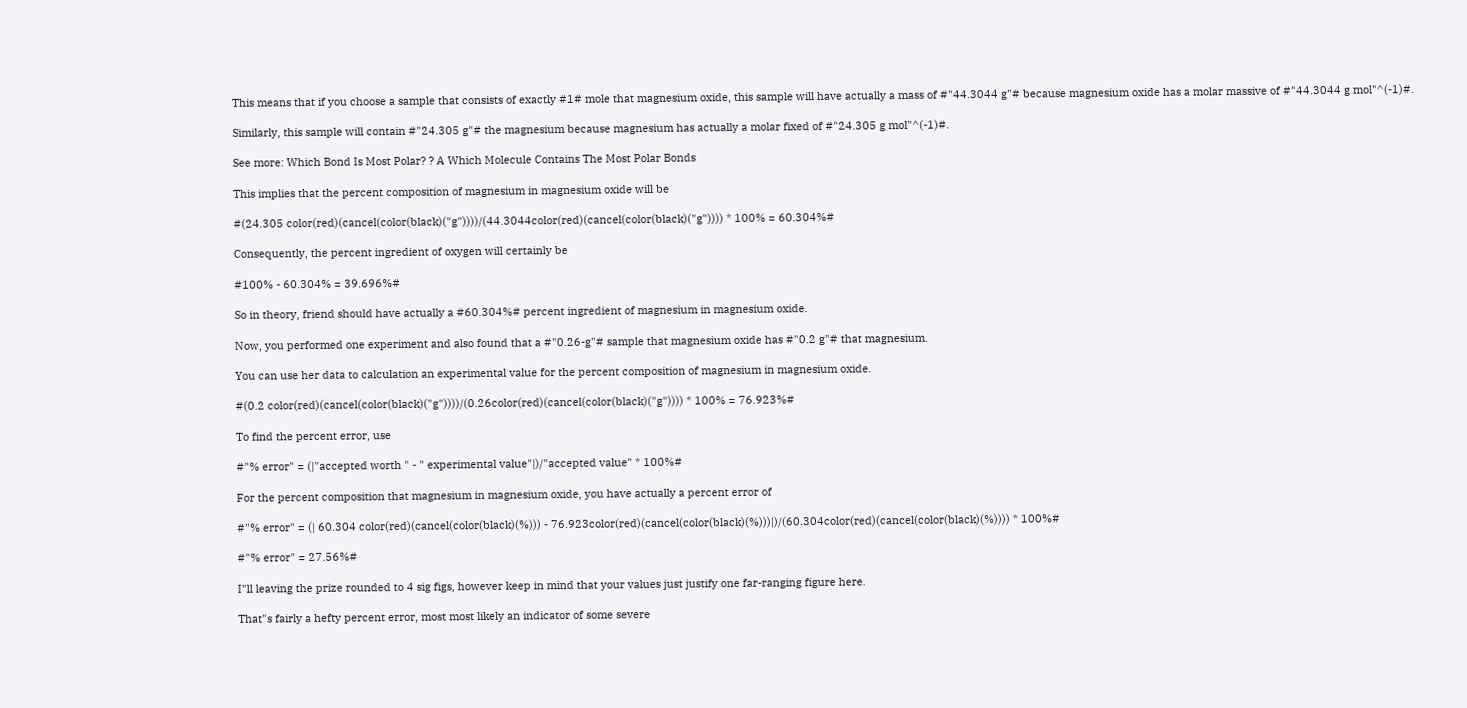This means that if you choose a sample that consists of exactly #1# mole that magnesium oxide, this sample will have actually a mass of #"44.3044 g"# because magnesium oxide has a molar massive of #"44.3044 g mol"^(-1)#.

Similarly, this sample will contain #"24.305 g"# the magnesium because magnesium has actually a molar fixed of #"24.305 g mol"^(-1)#.

See more: Which Bond Is Most Polar? ? A Which Molecule Contains The Most Polar Bonds

This implies that the percent composition of magnesium in magnesium oxide will be

#(24.305 color(red)(cancel(color(black)("g"))))/(44.3044color(red)(cancel(color(black)("g")))) * 100% = 60.304%#

Consequently, the percent ingredient of oxygen will certainly be

#100% - 60.304% = 39.696%#

So in theory, friend should have actually a #60.304%# percent ingredient of magnesium in magnesium oxide.

Now, you performed one experiment and also found that a #"0.26-g"# sample that magnesium oxide has #"0.2 g"# that magnesium.

You can use her data to calculation an experimental value for the percent composition of magnesium in magnesium oxide.

#(0.2 color(red)(cancel(color(black)("g"))))/(0.26color(red)(cancel(color(black)("g")))) * 100% = 76.923%#

To find the percent error, use

#"% error" = (|"accepted worth " - " experimental value"|)/"accepted value" * 100%#

For the percent composition that magnesium in magnesium oxide, you have actually a percent error of

#"% error" = (| 60.304 color(red)(cancel(color(black)(%))) - 76.923color(red)(cancel(color(black)(%)))|)/(60.304color(red)(cancel(color(black)(%)))) * 100%#

#"% error" = 27.56%#

I"ll leaving the prize rounded to 4 sig figs, however keep in mind that your values just justify one far-ranging figure here.

That"s fairly a hefty percent error, most most likely an indicator of some severe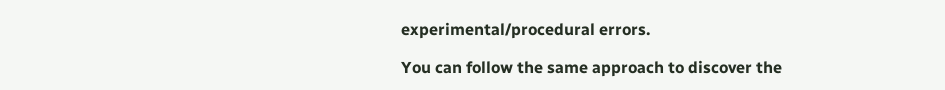experimental/procedural errors.

You can follow the same approach to discover the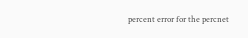percent error for the percnet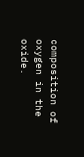composition of oxygen in the oxide.